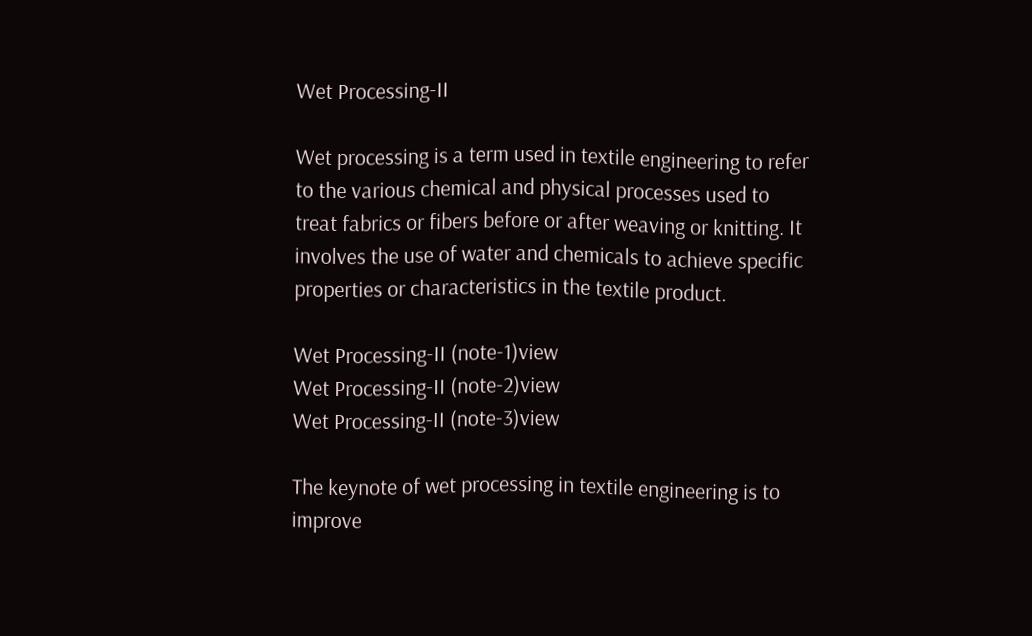Wet Processing-II

Wet processing is a term used in textile engineering to refer to the various chemical and physical processes used to treat fabrics or fibers before or after weaving or knitting. It involves the use of water and chemicals to achieve specific properties or characteristics in the textile product.

Wet Processing-II (note-1)view
Wet Processing-II (note-2)view
Wet Processing-II (note-3)view

The keynote of wet processing in textile engineering is to improve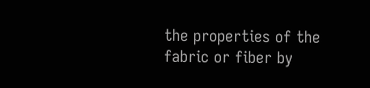the properties of the fabric or fiber by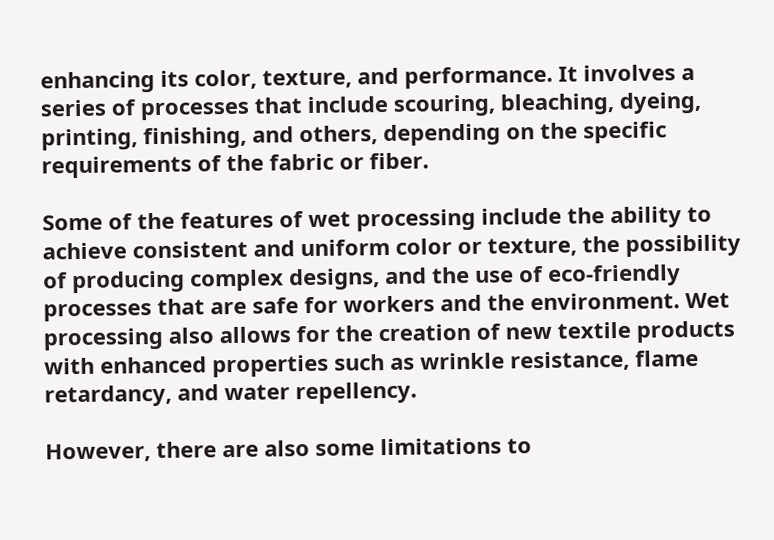enhancing its color, texture, and performance. It involves a series of processes that include scouring, bleaching, dyeing, printing, finishing, and others, depending on the specific requirements of the fabric or fiber.

Some of the features of wet processing include the ability to achieve consistent and uniform color or texture, the possibility of producing complex designs, and the use of eco-friendly processes that are safe for workers and the environment. Wet processing also allows for the creation of new textile products with enhanced properties such as wrinkle resistance, flame retardancy, and water repellency.

However, there are also some limitations to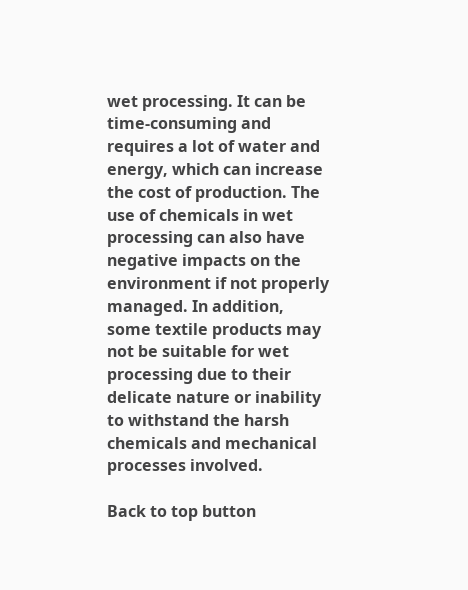wet processing. It can be time-consuming and requires a lot of water and energy, which can increase the cost of production. The use of chemicals in wet processing can also have negative impacts on the environment if not properly managed. In addition, some textile products may not be suitable for wet processing due to their delicate nature or inability to withstand the harsh chemicals and mechanical processes involved.

Back to top button